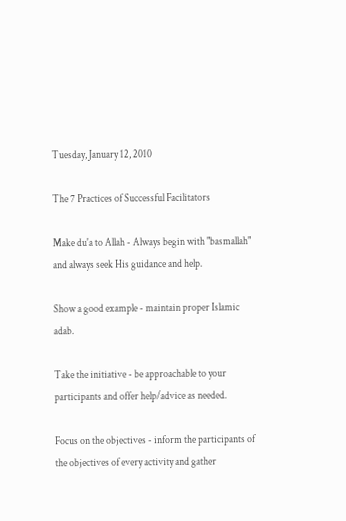Tuesday, January 12, 2010

The 7 Practices of Successful Facilitators

Make du'a to Allah - Always begin with "basmallah" and always seek His guidance and help.

Show a good example - maintain proper Islamic adab.

Take the initiative - be approachable to your participants and offer help/advice as needed.

Focus on the objectives - inform the participants of the objectives of every activity and gather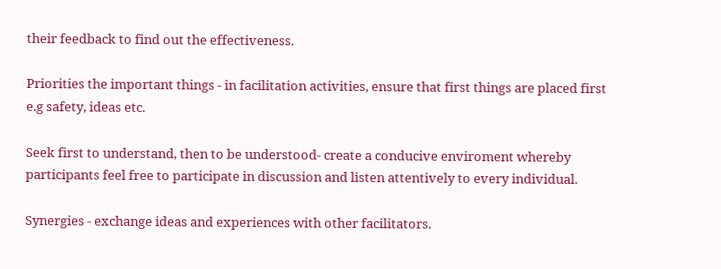their feedback to find out the effectiveness.

Priorities the important things - in facilitation activities, ensure that first things are placed first e.g safety, ideas etc.

Seek first to understand, then to be understood- create a conducive enviroment whereby participants feel free to participate in discussion and listen attentively to every individual.

Synergies - exchange ideas and experiences with other facilitators.